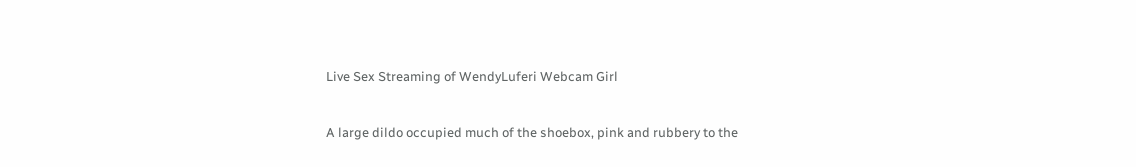Live Sex Streaming of WendyLuferi Webcam Girl


A large dildo occupied much of the shoebox, pink and rubbery to the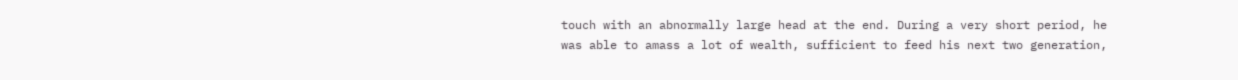touch with an abnormally large head at the end. During a very short period, he was able to amass a lot of wealth, sufficient to feed his next two generation,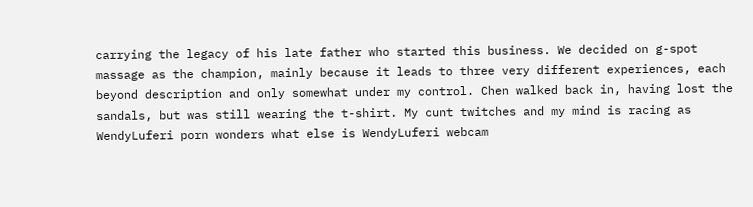carrying the legacy of his late father who started this business. We decided on g-spot massage as the champion, mainly because it leads to three very different experiences, each beyond description and only somewhat under my control. Chen walked back in, having lost the sandals, but was still wearing the t-shirt. My cunt twitches and my mind is racing as WendyLuferi porn wonders what else is WendyLuferi webcam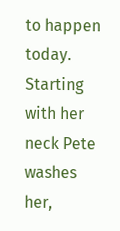to happen today. Starting with her neck Pete washes her,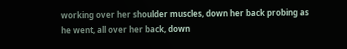working over her shoulder muscles, down her back probing as he went, all over her back, down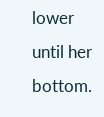lower until her bottom.